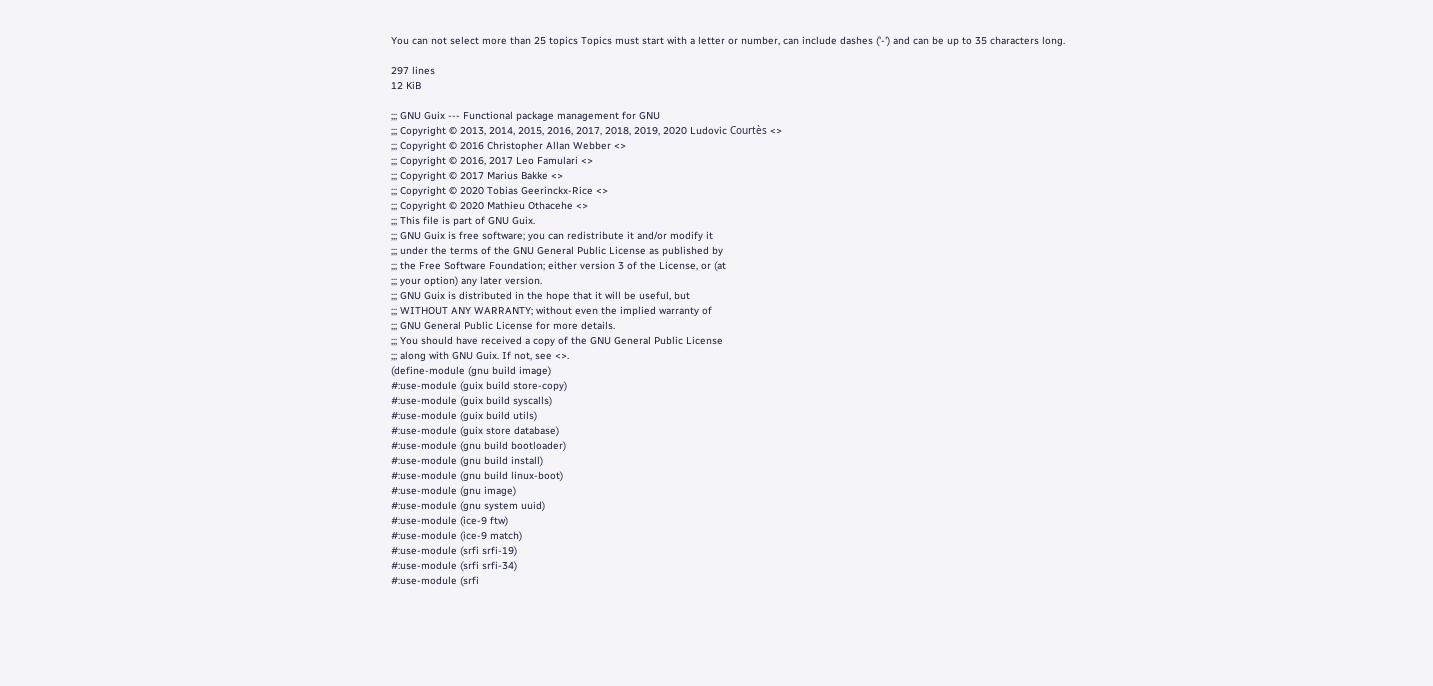You can not select more than 25 topics Topics must start with a letter or number, can include dashes ('-') and can be up to 35 characters long.

297 lines
12 KiB

;;; GNU Guix --- Functional package management for GNU
;;; Copyright © 2013, 2014, 2015, 2016, 2017, 2018, 2019, 2020 Ludovic Courtès <>
;;; Copyright © 2016 Christopher Allan Webber <>
;;; Copyright © 2016, 2017 Leo Famulari <>
;;; Copyright © 2017 Marius Bakke <>
;;; Copyright © 2020 Tobias Geerinckx-Rice <>
;;; Copyright © 2020 Mathieu Othacehe <>
;;; This file is part of GNU Guix.
;;; GNU Guix is free software; you can redistribute it and/or modify it
;;; under the terms of the GNU General Public License as published by
;;; the Free Software Foundation; either version 3 of the License, or (at
;;; your option) any later version.
;;; GNU Guix is distributed in the hope that it will be useful, but
;;; WITHOUT ANY WARRANTY; without even the implied warranty of
;;; GNU General Public License for more details.
;;; You should have received a copy of the GNU General Public License
;;; along with GNU Guix. If not, see <>.
(define-module (gnu build image)
#:use-module (guix build store-copy)
#:use-module (guix build syscalls)
#:use-module (guix build utils)
#:use-module (guix store database)
#:use-module (gnu build bootloader)
#:use-module (gnu build install)
#:use-module (gnu build linux-boot)
#:use-module (gnu image)
#:use-module (gnu system uuid)
#:use-module (ice-9 ftw)
#:use-module (ice-9 match)
#:use-module (srfi srfi-19)
#:use-module (srfi srfi-34)
#:use-module (srfi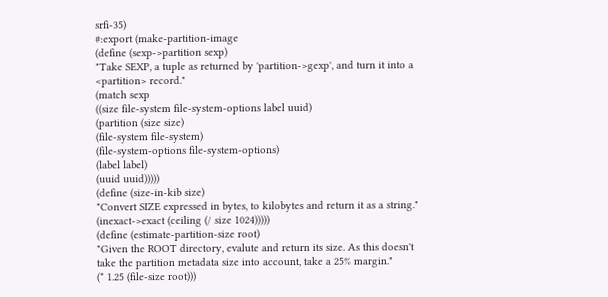srfi-35)
#:export (make-partition-image
(define (sexp->partition sexp)
"Take SEXP, a tuple as returned by 'partition->gexp', and turn it into a
<partition> record."
(match sexp
((size file-system file-system-options label uuid)
(partition (size size)
(file-system file-system)
(file-system-options file-system-options)
(label label)
(uuid uuid)))))
(define (size-in-kib size)
"Convert SIZE expressed in bytes, to kilobytes and return it as a string."
(inexact->exact (ceiling (/ size 1024)))))
(define (estimate-partition-size root)
"Given the ROOT directory, evalute and return its size. As this doesn't
take the partition metadata size into account, take a 25% margin."
(* 1.25 (file-size root)))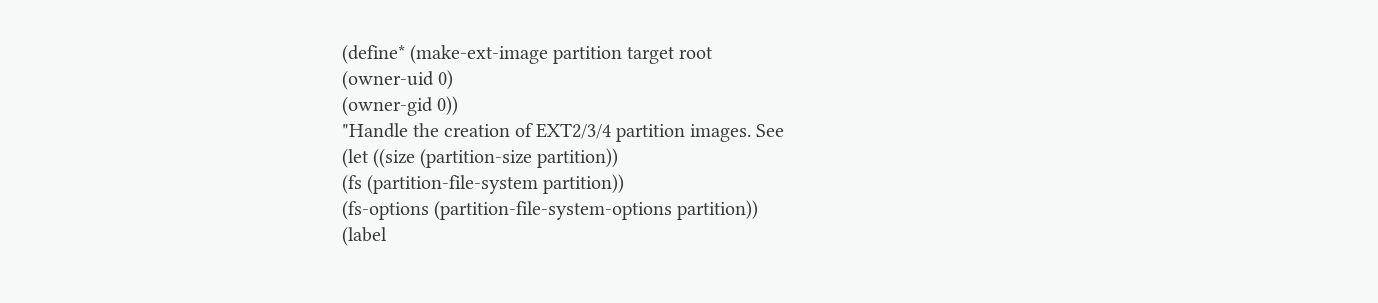(define* (make-ext-image partition target root
(owner-uid 0)
(owner-gid 0))
"Handle the creation of EXT2/3/4 partition images. See
(let ((size (partition-size partition))
(fs (partition-file-system partition))
(fs-options (partition-file-system-options partition))
(label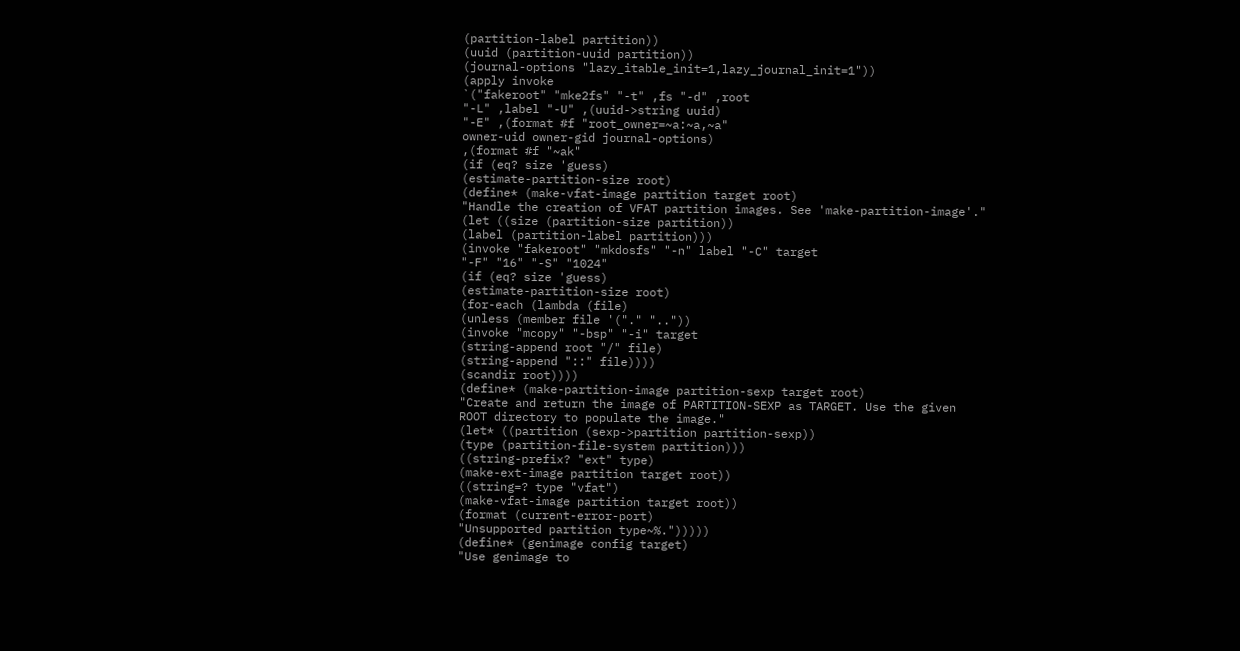(partition-label partition))
(uuid (partition-uuid partition))
(journal-options "lazy_itable_init=1,lazy_journal_init=1"))
(apply invoke
`("fakeroot" "mke2fs" "-t" ,fs "-d" ,root
"-L" ,label "-U" ,(uuid->string uuid)
"-E" ,(format #f "root_owner=~a:~a,~a"
owner-uid owner-gid journal-options)
,(format #f "~ak"
(if (eq? size 'guess)
(estimate-partition-size root)
(define* (make-vfat-image partition target root)
"Handle the creation of VFAT partition images. See 'make-partition-image'."
(let ((size (partition-size partition))
(label (partition-label partition)))
(invoke "fakeroot" "mkdosfs" "-n" label "-C" target
"-F" "16" "-S" "1024"
(if (eq? size 'guess)
(estimate-partition-size root)
(for-each (lambda (file)
(unless (member file '("." ".."))
(invoke "mcopy" "-bsp" "-i" target
(string-append root "/" file)
(string-append "::" file))))
(scandir root))))
(define* (make-partition-image partition-sexp target root)
"Create and return the image of PARTITION-SEXP as TARGET. Use the given
ROOT directory to populate the image."
(let* ((partition (sexp->partition partition-sexp))
(type (partition-file-system partition)))
((string-prefix? "ext" type)
(make-ext-image partition target root))
((string=? type "vfat")
(make-vfat-image partition target root))
(format (current-error-port)
"Unsupported partition type~%.")))))
(define* (genimage config target)
"Use genimage to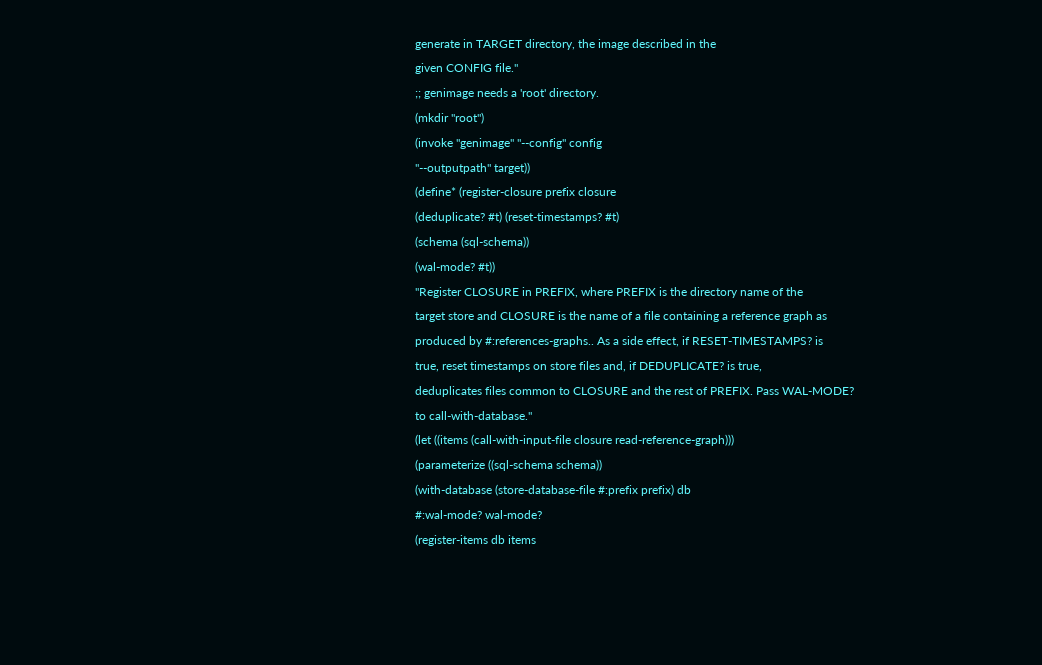generate in TARGET directory, the image described in the
given CONFIG file."
;; genimage needs a 'root' directory.
(mkdir "root")
(invoke "genimage" "--config" config
"--outputpath" target))
(define* (register-closure prefix closure
(deduplicate? #t) (reset-timestamps? #t)
(schema (sql-schema))
(wal-mode? #t))
"Register CLOSURE in PREFIX, where PREFIX is the directory name of the
target store and CLOSURE is the name of a file containing a reference graph as
produced by #:references-graphs.. As a side effect, if RESET-TIMESTAMPS? is
true, reset timestamps on store files and, if DEDUPLICATE? is true,
deduplicates files common to CLOSURE and the rest of PREFIX. Pass WAL-MODE?
to call-with-database."
(let ((items (call-with-input-file closure read-reference-graph)))
(parameterize ((sql-schema schema))
(with-database (store-database-file #:prefix prefix) db
#:wal-mode? wal-mode?
(register-items db items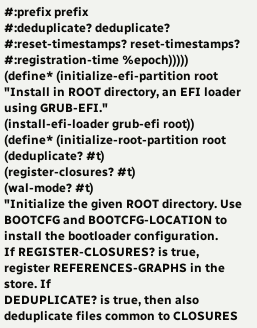#:prefix prefix
#:deduplicate? deduplicate?
#:reset-timestamps? reset-timestamps?
#:registration-time %epoch)))))
(define* (initialize-efi-partition root
"Install in ROOT directory, an EFI loader using GRUB-EFI."
(install-efi-loader grub-efi root))
(define* (initialize-root-partition root
(deduplicate? #t)
(register-closures? #t)
(wal-mode? #t)
"Initialize the given ROOT directory. Use BOOTCFG and BOOTCFG-LOCATION to
install the bootloader configuration.
If REGISTER-CLOSURES? is true, register REFERENCES-GRAPHS in the store. If
DEDUPLICATE? is true, then also deduplicate files common to CLOSURES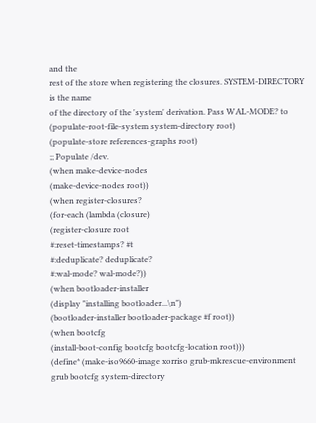and the
rest of the store when registering the closures. SYSTEM-DIRECTORY is the name
of the directory of the 'system' derivation. Pass WAL-MODE? to
(populate-root-file-system system-directory root)
(populate-store references-graphs root)
;; Populate /dev.
(when make-device-nodes
(make-device-nodes root))
(when register-closures?
(for-each (lambda (closure)
(register-closure root
#:reset-timestamps? #t
#:deduplicate? deduplicate?
#:wal-mode? wal-mode?))
(when bootloader-installer
(display "installing bootloader...\n")
(bootloader-installer bootloader-package #f root))
(when bootcfg
(install-boot-config bootcfg bootcfg-location root)))
(define* (make-iso9660-image xorriso grub-mkrescue-environment
grub bootcfg system-directory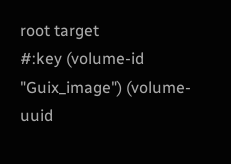root target
#:key (volume-id "Guix_image") (volume-uuid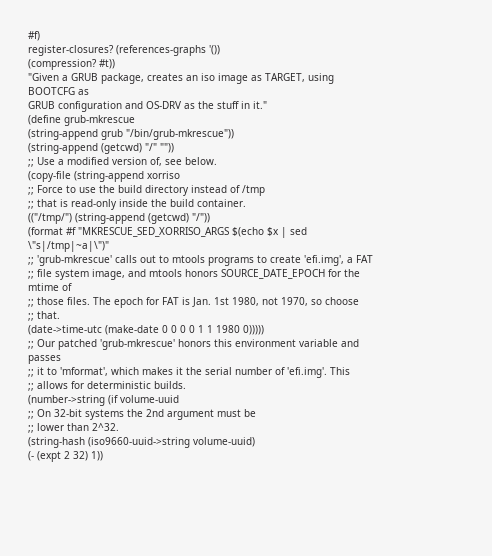#f)
register-closures? (references-graphs '())
(compression? #t))
"Given a GRUB package, creates an iso image as TARGET, using BOOTCFG as
GRUB configuration and OS-DRV as the stuff in it."
(define grub-mkrescue
(string-append grub "/bin/grub-mkrescue"))
(string-append (getcwd) "/" ""))
;; Use a modified version of, see below.
(copy-file (string-append xorriso
;; Force to use the build directory instead of /tmp
;; that is read-only inside the build container.
(("/tmp/") (string-append (getcwd) "/"))
(format #f "MKRESCUE_SED_XORRISO_ARGS $(echo $x | sed \"s|/tmp|~a|\")"
;; 'grub-mkrescue' calls out to mtools programs to create 'efi.img', a FAT
;; file system image, and mtools honors SOURCE_DATE_EPOCH for the mtime of
;; those files. The epoch for FAT is Jan. 1st 1980, not 1970, so choose
;; that.
(date->time-utc (make-date 0 0 0 0 1 1 1980 0)))))
;; Our patched 'grub-mkrescue' honors this environment variable and passes
;; it to 'mformat', which makes it the serial number of 'efi.img'. This
;; allows for deterministic builds.
(number->string (if volume-uuid
;; On 32-bit systems the 2nd argument must be
;; lower than 2^32.
(string-hash (iso9660-uuid->string volume-uuid)
(- (expt 2 32) 1))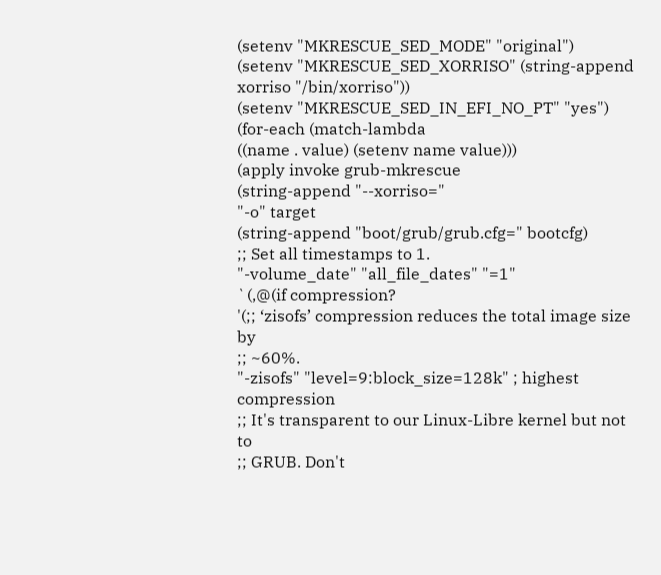(setenv "MKRESCUE_SED_MODE" "original")
(setenv "MKRESCUE_SED_XORRISO" (string-append xorriso "/bin/xorriso"))
(setenv "MKRESCUE_SED_IN_EFI_NO_PT" "yes")
(for-each (match-lambda
((name . value) (setenv name value)))
(apply invoke grub-mkrescue
(string-append "--xorriso="
"-o" target
(string-append "boot/grub/grub.cfg=" bootcfg)
;; Set all timestamps to 1.
"-volume_date" "all_file_dates" "=1"
`(,@(if compression?
'(;; ‘zisofs’ compression reduces the total image size by
;; ~60%.
"-zisofs" "level=9:block_size=128k" ; highest compression
;; It's transparent to our Linux-Libre kernel but not to
;; GRUB. Don't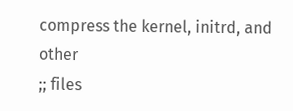compress the kernel, initrd, and other
;; files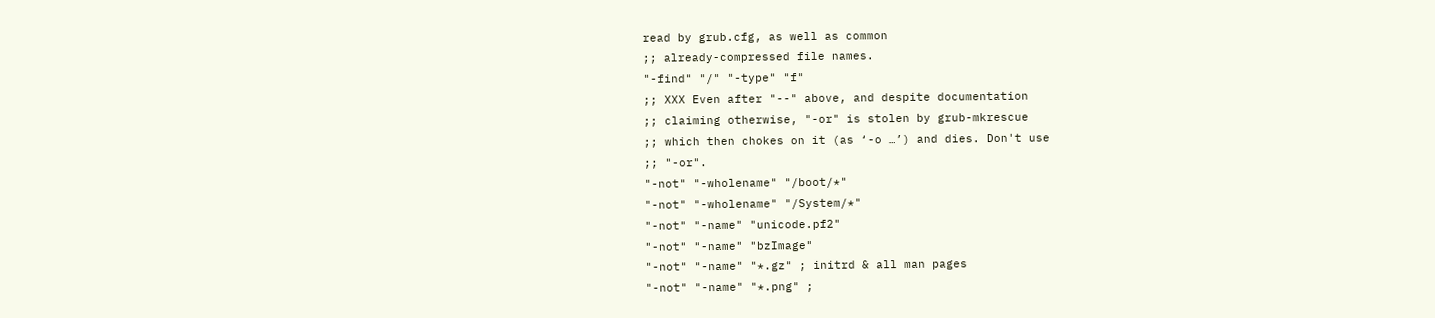read by grub.cfg, as well as common
;; already-compressed file names.
"-find" "/" "-type" "f"
;; XXX Even after "--" above, and despite documentation
;; claiming otherwise, "-or" is stolen by grub-mkrescue
;; which then chokes on it (as ‘-o …’) and dies. Don't use
;; "-or".
"-not" "-wholename" "/boot/*"
"-not" "-wholename" "/System/*"
"-not" "-name" "unicode.pf2"
"-not" "-name" "bzImage"
"-not" "-name" "*.gz" ; initrd & all man pages
"-not" "-name" "*.png" ;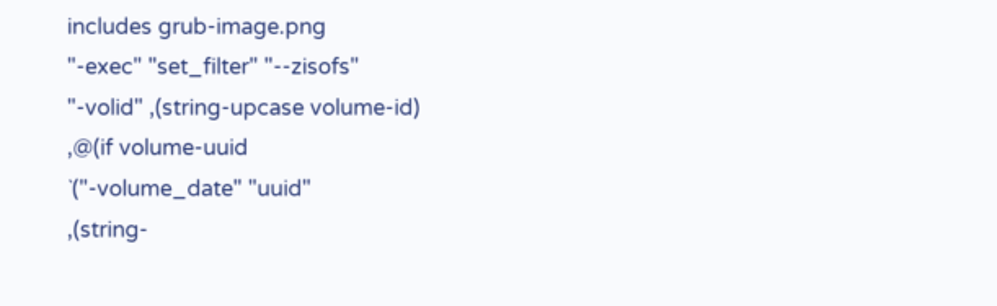includes grub-image.png
"-exec" "set_filter" "--zisofs"
"-volid" ,(string-upcase volume-id)
,@(if volume-uuid
`("-volume_date" "uuid"
,(string-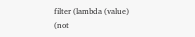filter (lambda (value)
(not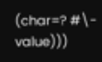(char=? #\- value)))